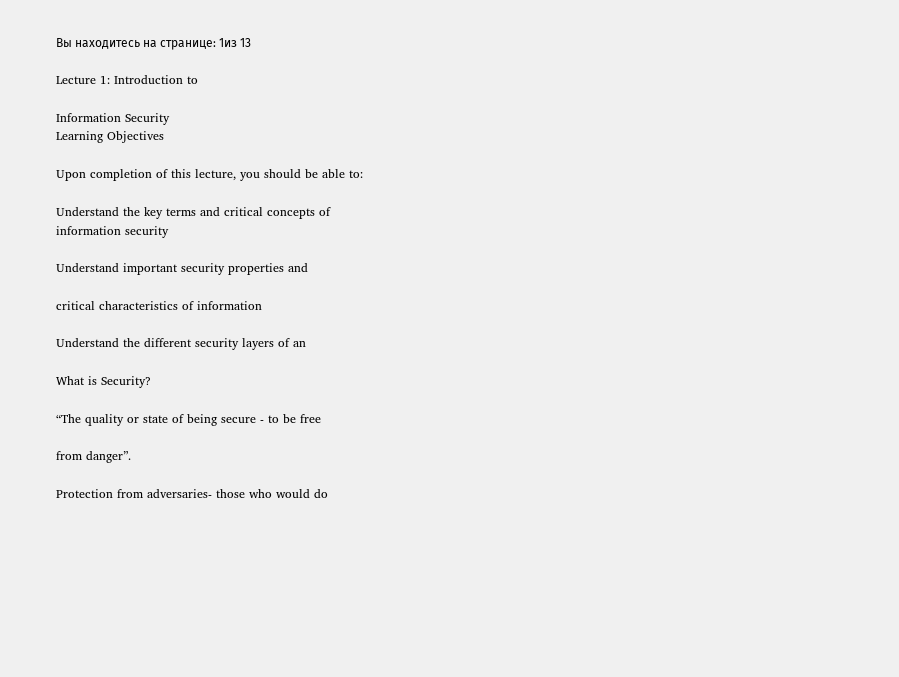Вы находитесь на странице: 1из 13

Lecture 1: Introduction to

Information Security
Learning Objectives

Upon completion of this lecture, you should be able to:

Understand the key terms and critical concepts of
information security

Understand important security properties and

critical characteristics of information

Understand the different security layers of an

What is Security?

“The quality or state of being secure - to be free

from danger”.

Protection from adversaries- those who would do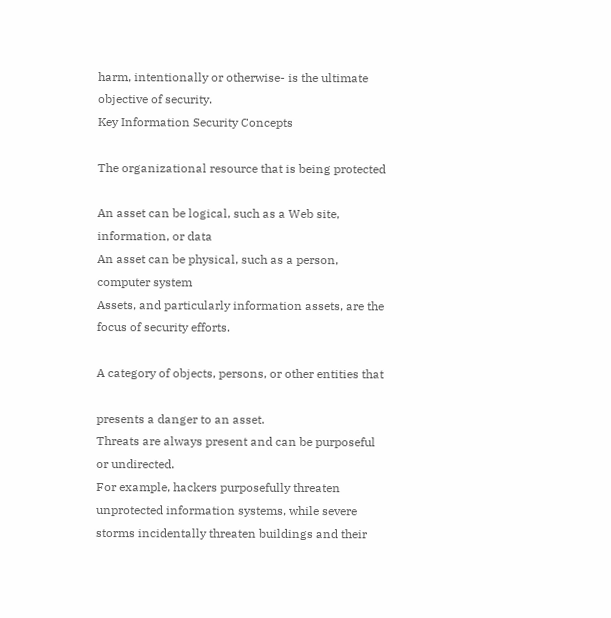harm, intentionally or otherwise- is the ultimate
objective of security.
Key Information Security Concepts

The organizational resource that is being protected

An asset can be logical, such as a Web site,
information, or data
An asset can be physical, such as a person,
computer system
Assets, and particularly information assets, are the
focus of security efforts.

A category of objects, persons, or other entities that

presents a danger to an asset.
Threats are always present and can be purposeful
or undirected.
For example, hackers purposefully threaten
unprotected information systems, while severe
storms incidentally threaten buildings and their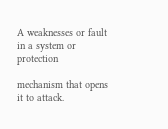A weaknesses or fault in a system or protection

mechanism that opens it to attack.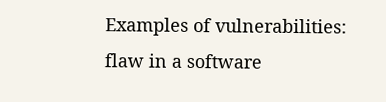Examples of vulnerabilities:
flaw in a software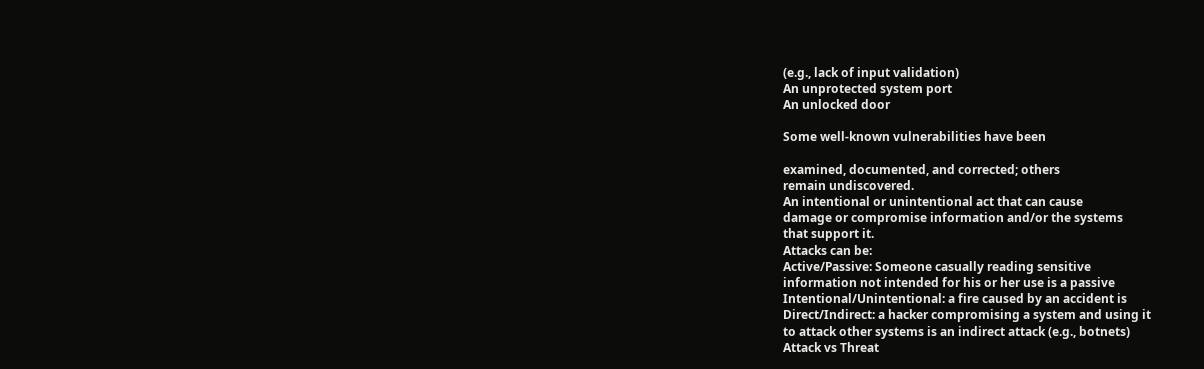(e.g., lack of input validation)
An unprotected system port
An unlocked door

Some well-known vulnerabilities have been

examined, documented, and corrected; others
remain undiscovered.
An intentional or unintentional act that can cause
damage or compromise information and/or the systems
that support it.
Attacks can be:
Active/Passive: Someone casually reading sensitive
information not intended for his or her use is a passive
Intentional/Unintentional: a fire caused by an accident is
Direct/Indirect: a hacker compromising a system and using it
to attack other systems is an indirect attack (e.g., botnets)
Attack vs Threat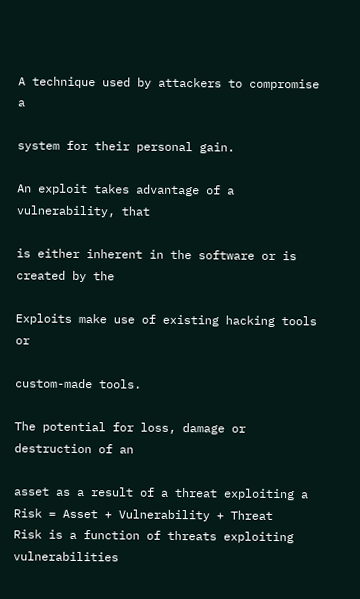A technique used by attackers to compromise a

system for their personal gain.

An exploit takes advantage of a vulnerability, that

is either inherent in the software or is created by the

Exploits make use of existing hacking tools or

custom-made tools.

The potential for loss, damage or destruction of an

asset as a result of a threat exploiting a
Risk = Asset + Vulnerability + Threat
Risk is a function of threats exploiting vulnerabilities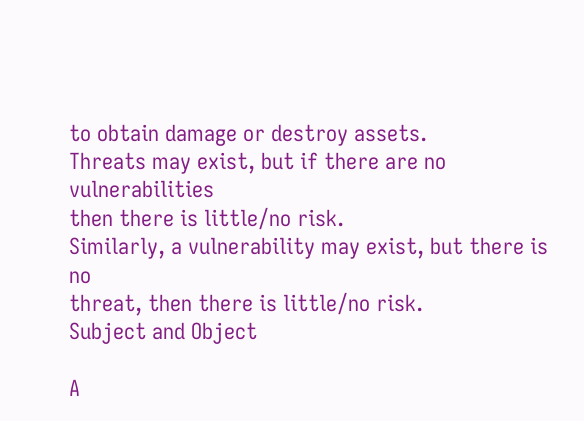to obtain damage or destroy assets.
Threats may exist, but if there are no vulnerabilities
then there is little/no risk.
Similarly, a vulnerability may exist, but there is no
threat, then there is little/no risk.
Subject and Object

A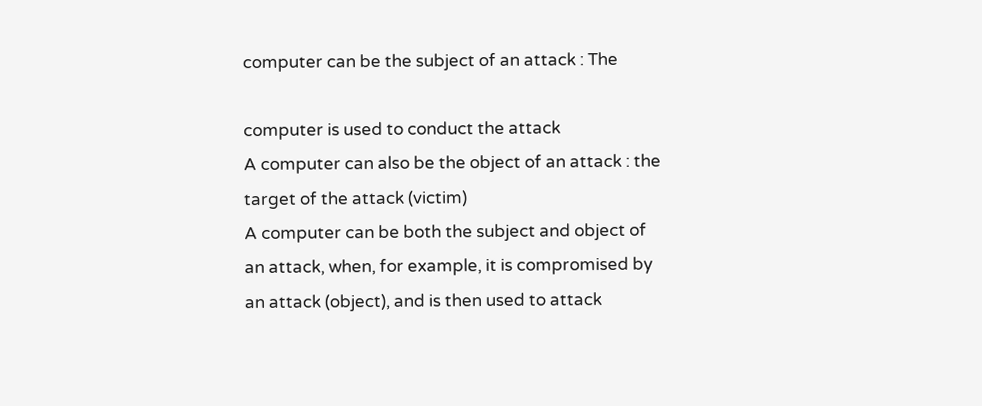computer can be the subject of an attack : The

computer is used to conduct the attack
A computer can also be the object of an attack : the
target of the attack (victim)
A computer can be both the subject and object of
an attack, when, for example, it is compromised by
an attack (object), and is then used to attack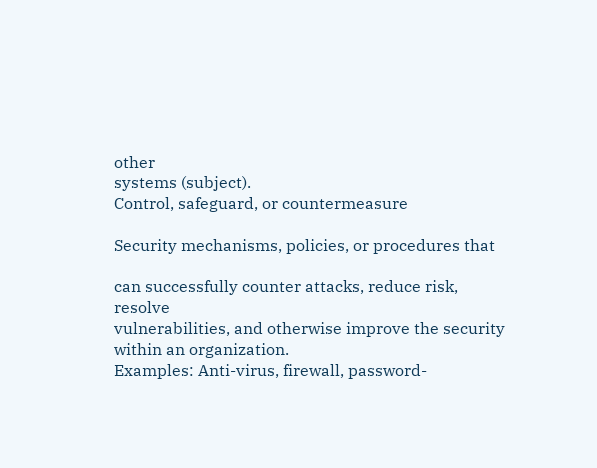other
systems (subject).
Control, safeguard, or countermeasure

Security mechanisms, policies, or procedures that

can successfully counter attacks, reduce risk, resolve
vulnerabilities, and otherwise improve the security
within an organization.
Examples: Anti-virus, firewall, password-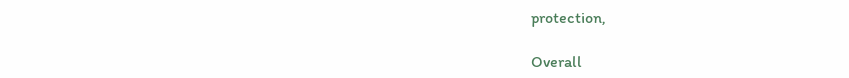protection,

Overall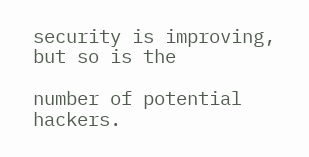security is improving, but so is the

number of potential hackers.